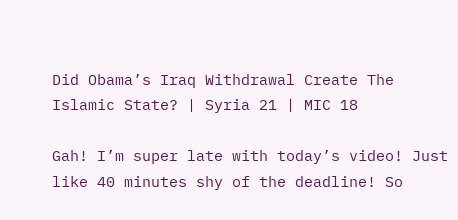Did Obama’s Iraq Withdrawal Create The Islamic State? | Syria 21 | MIC 18

Gah! I’m super late with today’s video! Just like 40 minutes shy of the deadline! So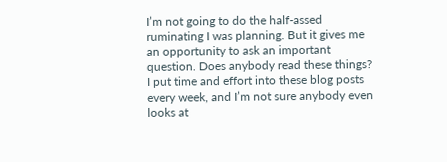I’m not going to do the half-assed ruminating I was planning. But it gives me an opportunity to ask an important question. Does anybody read these things? I put time and effort into these blog posts every week, and I’m not sure anybody even looks at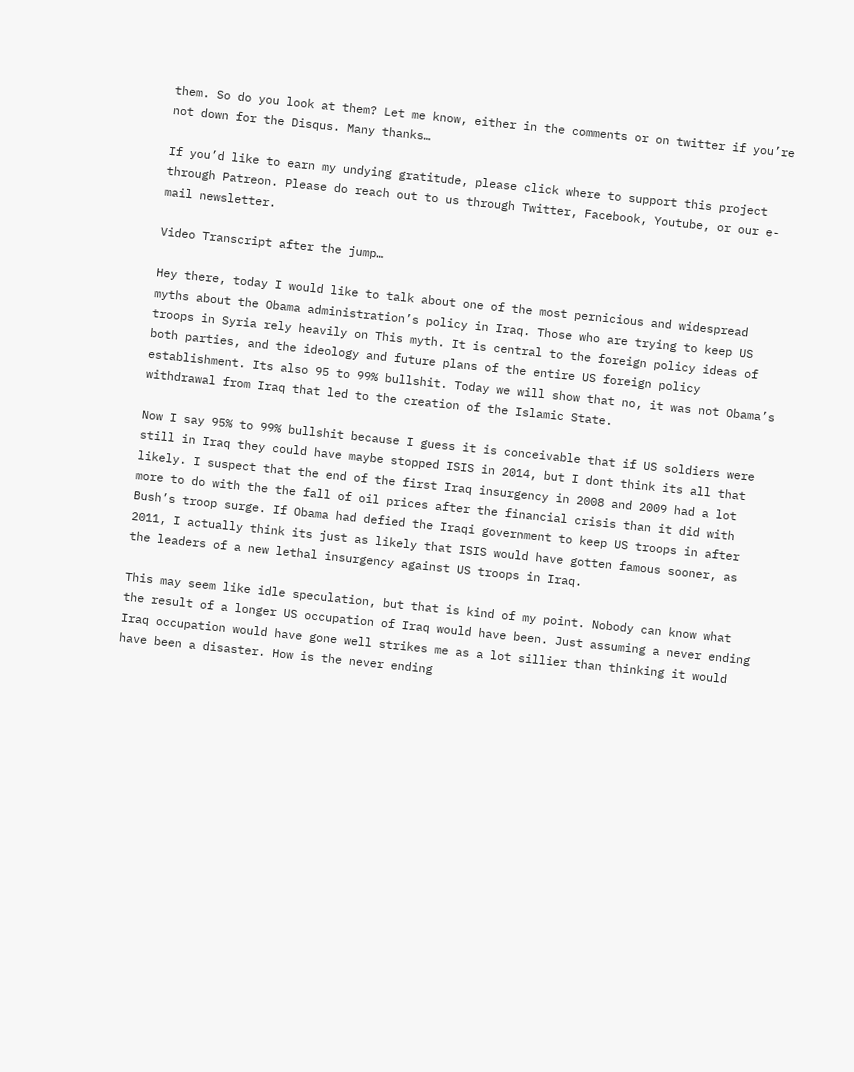them. So do you look at them? Let me know, either in the comments or on twitter if you’re not down for the Disqus. Many thanks…

If you’d like to earn my undying gratitude, please click where to support this project through Patreon. Please do reach out to us through Twitter, Facebook, Youtube, or our e-mail newsletter.

Video Transcript after the jump…

Hey there, today I would like to talk about one of the most pernicious and widespread myths about the Obama administration’s policy in Iraq. Those who are trying to keep US troops in Syria rely heavily on This myth. It is central to the foreign policy ideas of both parties, and the ideology and future plans of the entire US foreign policy establishment. Its also 95 to 99% bullshit. Today we will show that no, it was not Obama’s withdrawal from Iraq that led to the creation of the Islamic State.

Now I say 95% to 99% bullshit because I guess it is conceivable that if US soldiers were still in Iraq they could have maybe stopped ISIS in 2014, but I dont think its all that likely. I suspect that the end of the first Iraq insurgency in 2008 and 2009 had a lot more to do with the the fall of oil prices after the financial crisis than it did with Bush’s troop surge. If Obama had defied the Iraqi government to keep US troops in after 2011, I actually think its just as likely that ISIS would have gotten famous sooner, as the leaders of a new lethal insurgency against US troops in Iraq.

This may seem like idle speculation, but that is kind of my point. Nobody can know what the result of a longer US occupation of Iraq would have been. Just assuming a never ending Iraq occupation would have gone well strikes me as a lot sillier than thinking it would have been a disaster. How is the never ending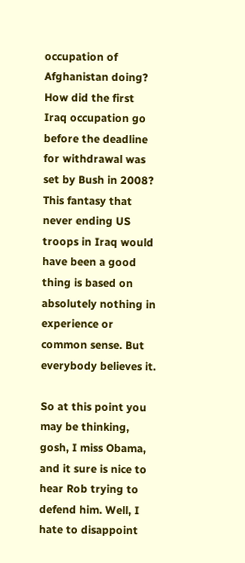occupation of Afghanistan doing? How did the first Iraq occupation go before the deadline for withdrawal was set by Bush in 2008? This fantasy that never ending US troops in Iraq would have been a good thing is based on absolutely nothing in experience or common sense. But everybody believes it.

So at this point you may be thinking, gosh, I miss Obama, and it sure is nice to hear Rob trying to defend him. Well, I hate to disappoint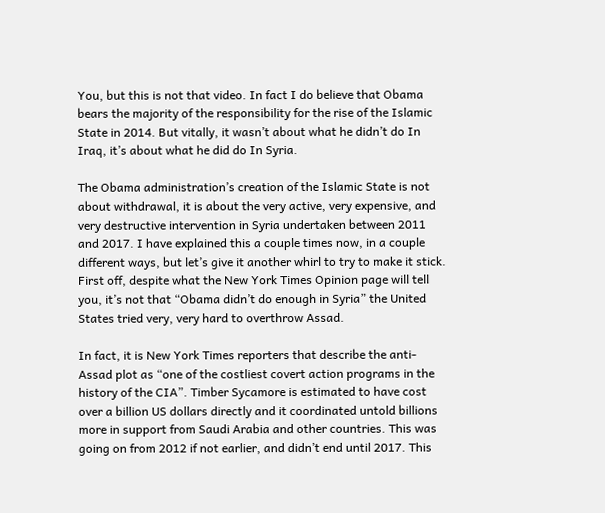You, but this is not that video. In fact I do believe that Obama bears the majority of the responsibility for the rise of the Islamic State in 2014. But vitally, it wasn’t about what he didn’t do In Iraq, it’s about what he did do In Syria.

The Obama administration’s creation of the Islamic State is not about withdrawal, it is about the very active, very expensive, and very destructive intervention in Syria undertaken between 2011 and 2017. I have explained this a couple times now, in a couple different ways, but let’s give it another whirl to try to make it stick. First off, despite what the New York Times Opinion page will tell you, it’s not that “Obama didn’t do enough in Syria” the United States tried very, very hard to overthrow Assad.

In fact, it is New York Times reporters that describe the anti-Assad plot as “one of the costliest covert action programs in the history of the CIA”. Timber Sycamore is estimated to have cost over a billion US dollars directly and it coordinated untold billions more in support from Saudi Arabia and other countries. This was going on from 2012 if not earlier, and didn’t end until 2017. This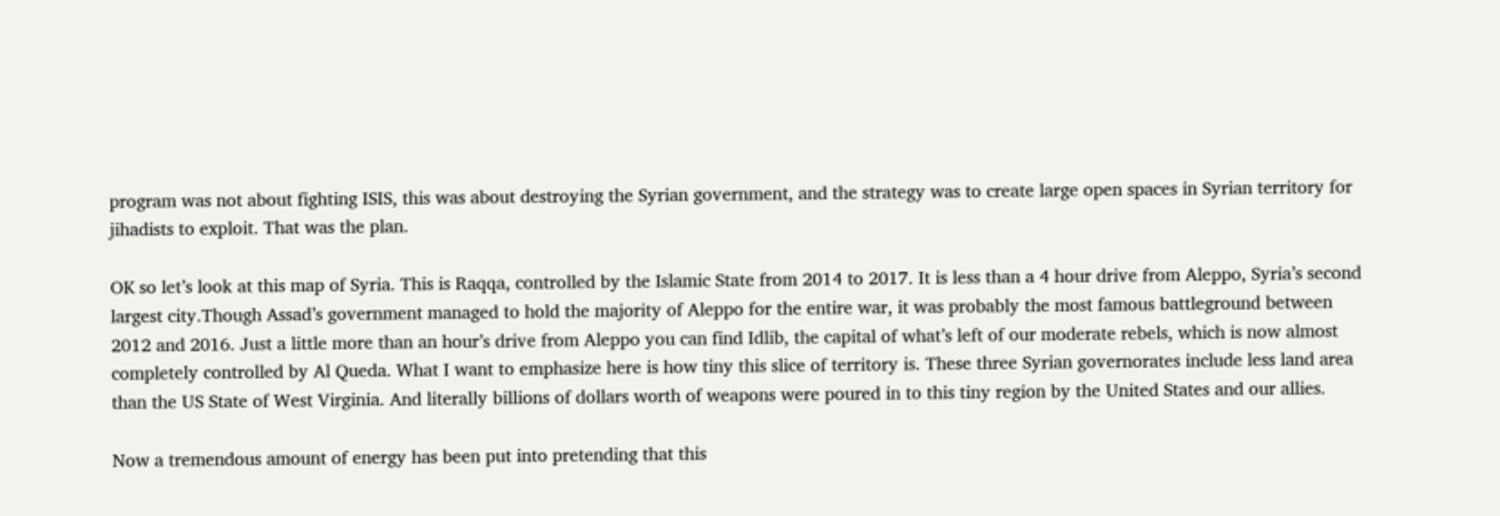program was not about fighting ISIS, this was about destroying the Syrian government, and the strategy was to create large open spaces in Syrian territory for jihadists to exploit. That was the plan.

OK so let’s look at this map of Syria. This is Raqqa, controlled by the Islamic State from 2014 to 2017. It is less than a 4 hour drive from Aleppo, Syria’s second largest city.Though Assad’s government managed to hold the majority of Aleppo for the entire war, it was probably the most famous battleground between 2012 and 2016. Just a little more than an hour’s drive from Aleppo you can find Idlib, the capital of what’s left of our moderate rebels, which is now almost completely controlled by Al Queda. What I want to emphasize here is how tiny this slice of territory is. These three Syrian governorates include less land area than the US State of West Virginia. And literally billions of dollars worth of weapons were poured in to this tiny region by the United States and our allies.

Now a tremendous amount of energy has been put into pretending that this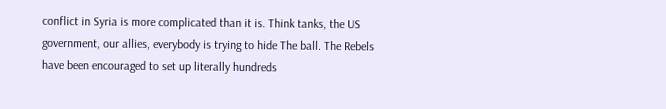conflict in Syria is more complicated than it is. Think tanks, the US government, our allies, everybody is trying to hide The ball. The Rebels have been encouraged to set up literally hundreds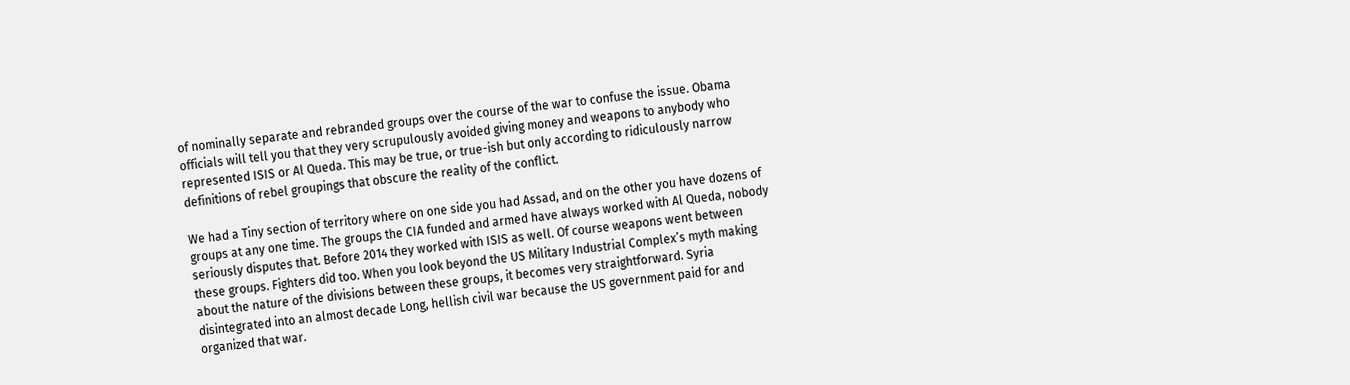of nominally separate and rebranded groups over the course of the war to confuse the issue. Obama officials will tell you that they very scrupulously avoided giving money and weapons to anybody who represented ISIS or Al Queda. This may be true, or true-ish but only according to ridiculously narrow definitions of rebel groupings that obscure the reality of the conflict.

We had a Tiny section of territory where on one side you had Assad, and on the other you have dozens of groups at any one time. The groups the CIA funded and armed have always worked with Al Queda, nobody seriously disputes that. Before 2014 they worked with ISIS as well. Of course weapons went between these groups. Fighters did too. When you look beyond the US Military Industrial Complex’s myth making about the nature of the divisions between these groups, it becomes very straightforward. Syria disintegrated into an almost decade Long, hellish civil war because the US government paid for and organized that war.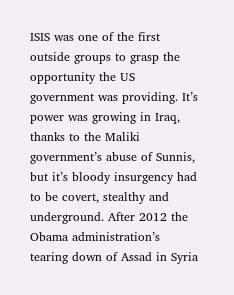ISIS was one of the first outside groups to grasp the opportunity the US government was providing. It’s power was growing in Iraq, thanks to the Maliki government’s abuse of Sunnis, but it’s bloody insurgency had to be covert, stealthy and underground. After 2012 the Obama administration’s tearing down of Assad in Syria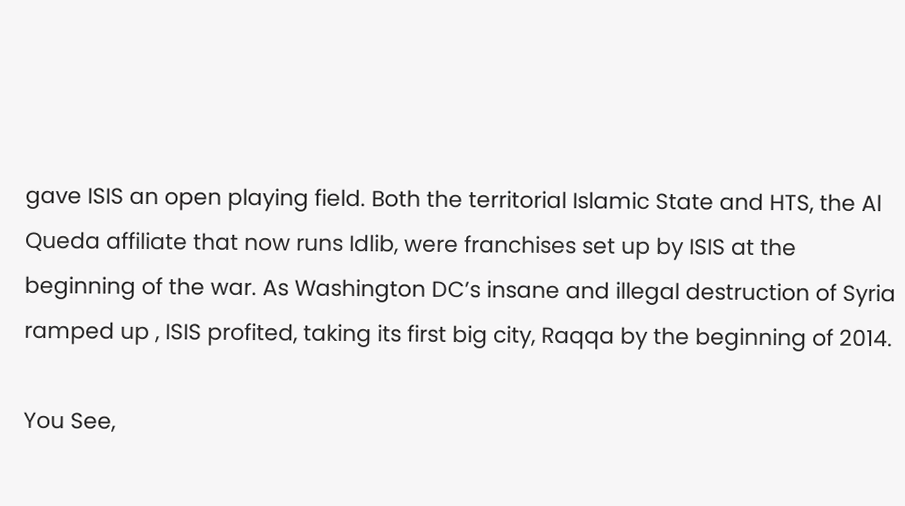gave ISIS an open playing field. Both the territorial Islamic State and HTS, the Al Queda affiliate that now runs Idlib, were franchises set up by ISIS at the beginning of the war. As Washington DC’s insane and illegal destruction of Syria ramped up , ISIS profited, taking its first big city, Raqqa by the beginning of 2014.

You See,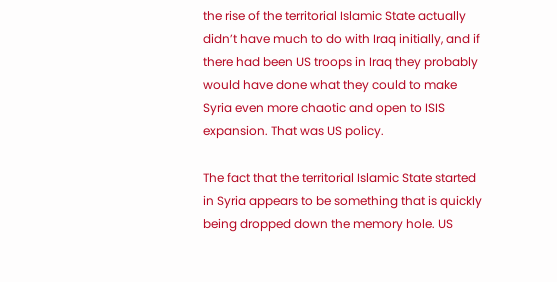the rise of the territorial Islamic State actually didn’t have much to do with Iraq initially, and if there had been US troops in Iraq they probably would have done what they could to make Syria even more chaotic and open to ISIS expansion. That was US policy.

The fact that the territorial Islamic State started in Syria appears to be something that is quickly being dropped down the memory hole. US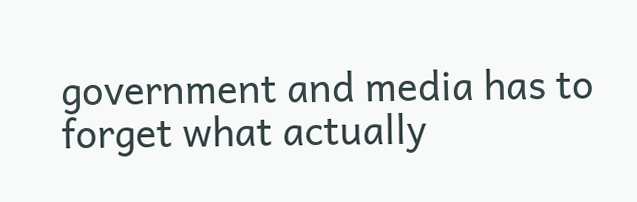government and media has to forget what actually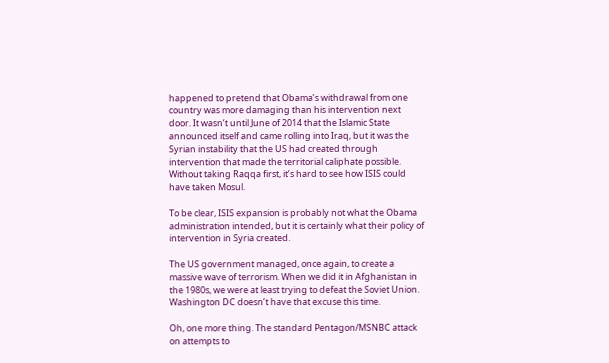happened to pretend that Obama’s withdrawal from one country was more damaging than his intervention next door. It wasn’t until June of 2014 that the Islamic State announced itself and came rolling into Iraq, but it was the Syrian instability that the US had created through intervention that made the territorial caliphate possible. Without taking Raqqa first, it’s hard to see how ISIS could have taken Mosul.

To be clear, ISIS expansion is probably not what the Obama administration intended, but it is certainly what their policy of intervention in Syria created.

The US government managed, once again, to create a massive wave of terrorism. When we did it in Afghanistan in the 1980s, we were at least trying to defeat the Soviet Union. Washington DC doesn’t have that excuse this time.

Oh, one more thing. The standard Pentagon/MSNBC attack on attempts to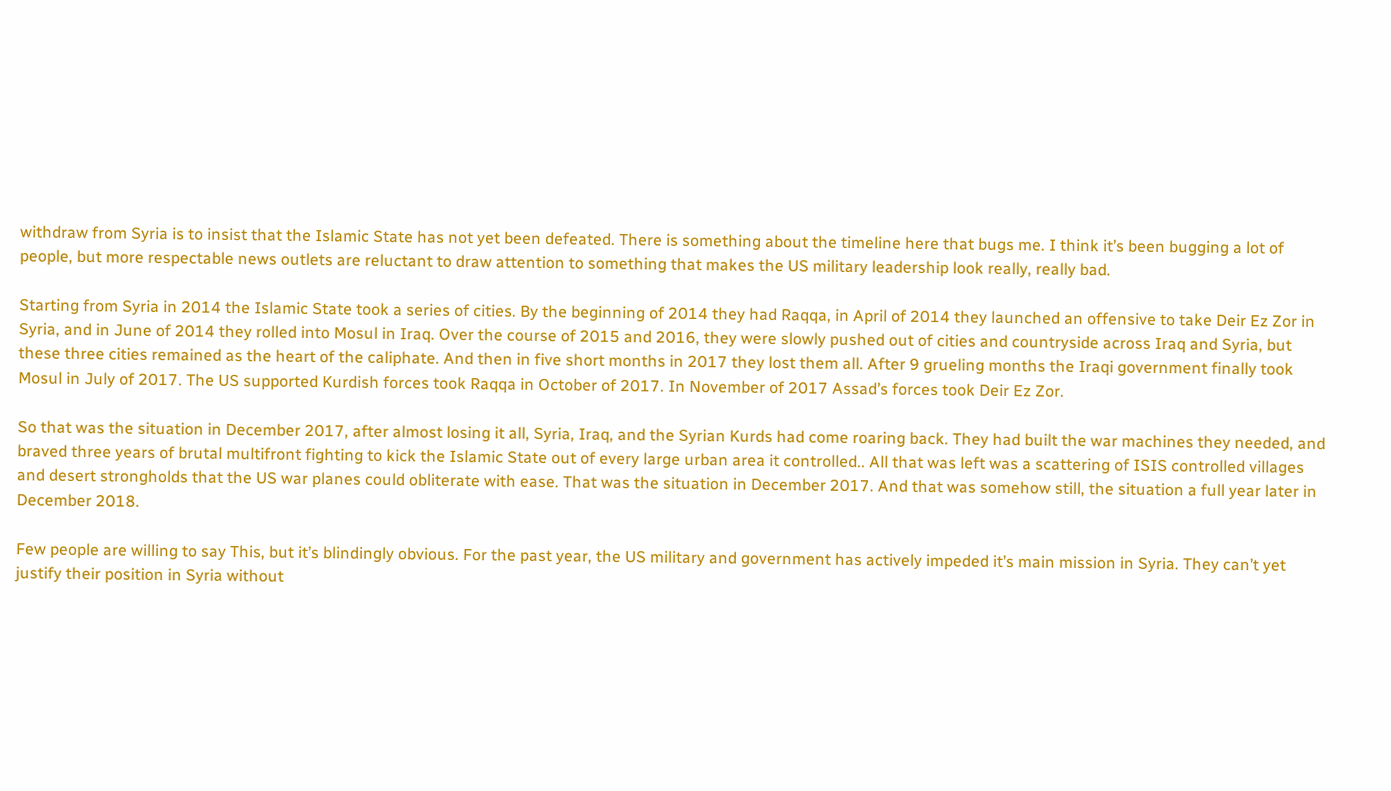withdraw from Syria is to insist that the Islamic State has not yet been defeated. There is something about the timeline here that bugs me. I think it’s been bugging a lot of people, but more respectable news outlets are reluctant to draw attention to something that makes the US military leadership look really, really bad.

Starting from Syria in 2014 the Islamic State took a series of cities. By the beginning of 2014 they had Raqqa, in April of 2014 they launched an offensive to take Deir Ez Zor in Syria, and in June of 2014 they rolled into Mosul in Iraq. Over the course of 2015 and 2016, they were slowly pushed out of cities and countryside across Iraq and Syria, but these three cities remained as the heart of the caliphate. And then in five short months in 2017 they lost them all. After 9 grueling months the Iraqi government finally took Mosul in July of 2017. The US supported Kurdish forces took Raqqa in October of 2017. In November of 2017 Assad’s forces took Deir Ez Zor.

So that was the situation in December 2017, after almost losing it all, Syria, Iraq, and the Syrian Kurds had come roaring back. They had built the war machines they needed, and braved three years of brutal multifront fighting to kick the Islamic State out of every large urban area it controlled.. All that was left was a scattering of ISIS controlled villages and desert strongholds that the US war planes could obliterate with ease. That was the situation in December 2017. And that was somehow still, the situation a full year later in December 2018.

Few people are willing to say This, but it’s blindingly obvious. For the past year, the US military and government has actively impeded it’s main mission in Syria. They can’t yet justify their position in Syria without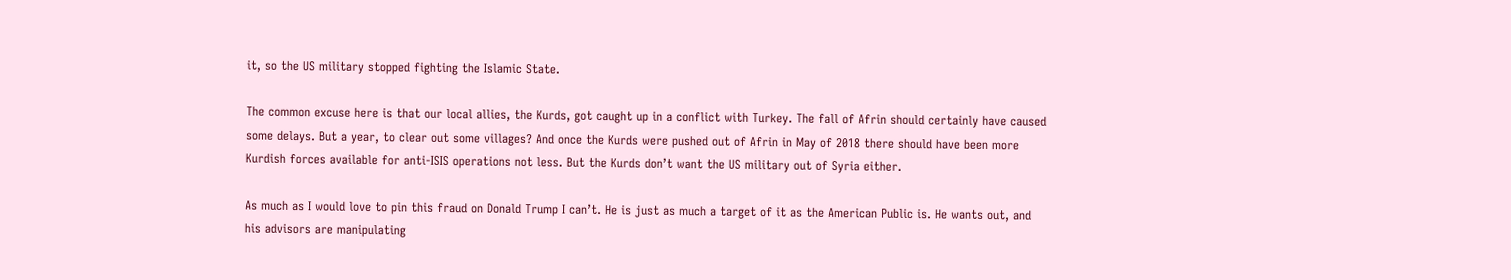it, so the US military stopped fighting the Islamic State.

The common excuse here is that our local allies, the Kurds, got caught up in a conflict with Turkey. The fall of Afrin should certainly have caused some delays. But a year, to clear out some villages? And once the Kurds were pushed out of Afrin in May of 2018 there should have been more Kurdish forces available for anti-ISIS operations not less. But the Kurds don’t want the US military out of Syria either.

As much as I would love to pin this fraud on Donald Trump I can’t. He is just as much a target of it as the American Public is. He wants out, and his advisors are manipulating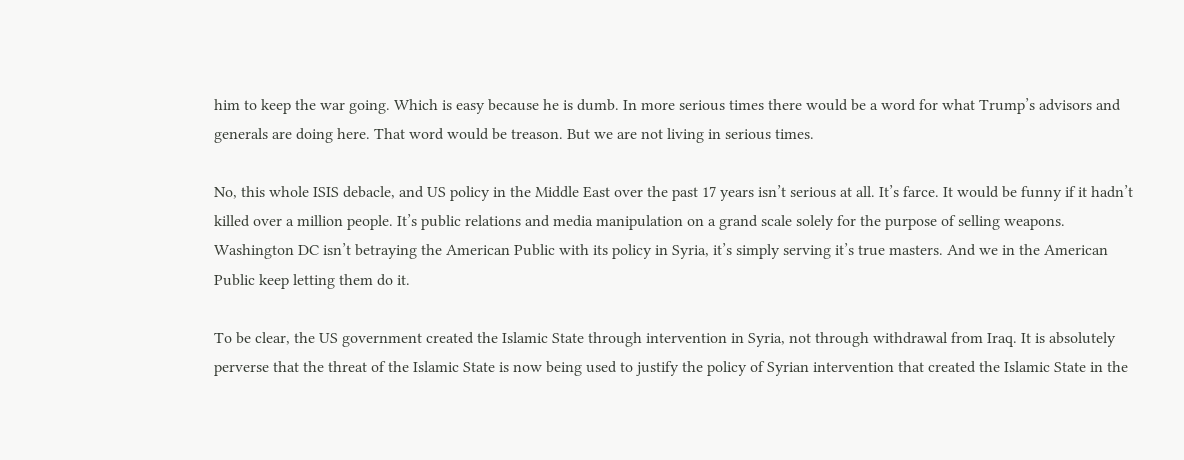him to keep the war going. Which is easy because he is dumb. In more serious times there would be a word for what Trump’s advisors and generals are doing here. That word would be treason. But we are not living in serious times.

No, this whole ISIS debacle, and US policy in the Middle East over the past 17 years isn’t serious at all. It’s farce. It would be funny if it hadn’t killed over a million people. It’s public relations and media manipulation on a grand scale solely for the purpose of selling weapons. Washington DC isn’t betraying the American Public with its policy in Syria, it’s simply serving it’s true masters. And we in the American Public keep letting them do it.

To be clear, the US government created the Islamic State through intervention in Syria, not through withdrawal from Iraq. It is absolutely perverse that the threat of the Islamic State is now being used to justify the policy of Syrian intervention that created the Islamic State in the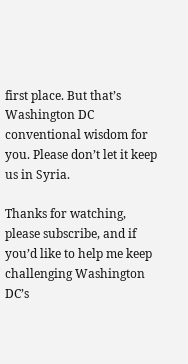first place. But that’s Washington DC conventional wisdom for you. Please don’t let it keep us in Syria.

Thanks for watching, please subscribe, and if you’d like to help me keep challenging Washington DC’s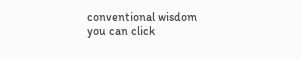conventional wisdom you can click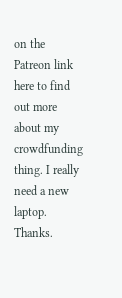on the Patreon link here to find out more about my crowdfunding thing. I really need a new laptop. Thanks.